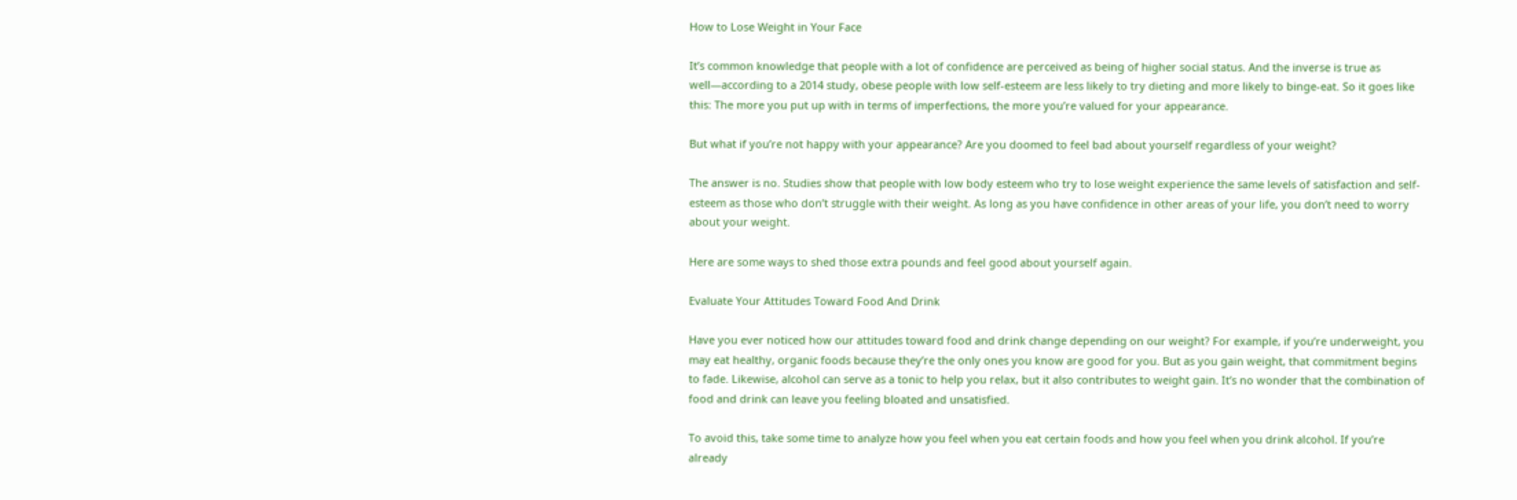How to Lose Weight in Your Face

It’s common knowledge that people with a lot of confidence are perceived as being of higher social status. And the inverse is true as well—according to a 2014 study, obese people with low self-esteem are less likely to try dieting and more likely to binge-eat. So it goes like this: The more you put up with in terms of imperfections, the more you’re valued for your appearance.

But what if you’re not happy with your appearance? Are you doomed to feel bad about yourself regardless of your weight?

The answer is no. Studies show that people with low body esteem who try to lose weight experience the same levels of satisfaction and self-esteem as those who don’t struggle with their weight. As long as you have confidence in other areas of your life, you don’t need to worry about your weight.

Here are some ways to shed those extra pounds and feel good about yourself again.

Evaluate Your Attitudes Toward Food And Drink

Have you ever noticed how our attitudes toward food and drink change depending on our weight? For example, if you’re underweight, you may eat healthy, organic foods because they’re the only ones you know are good for you. But as you gain weight, that commitment begins to fade. Likewise, alcohol can serve as a tonic to help you relax, but it also contributes to weight gain. It’s no wonder that the combination of food and drink can leave you feeling bloated and unsatisfied.

To avoid this, take some time to analyze how you feel when you eat certain foods and how you feel when you drink alcohol. If you’re already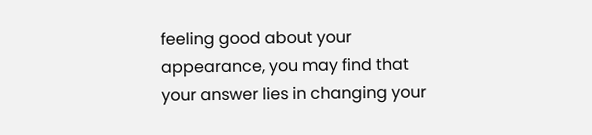feeling good about your appearance, you may find that your answer lies in changing your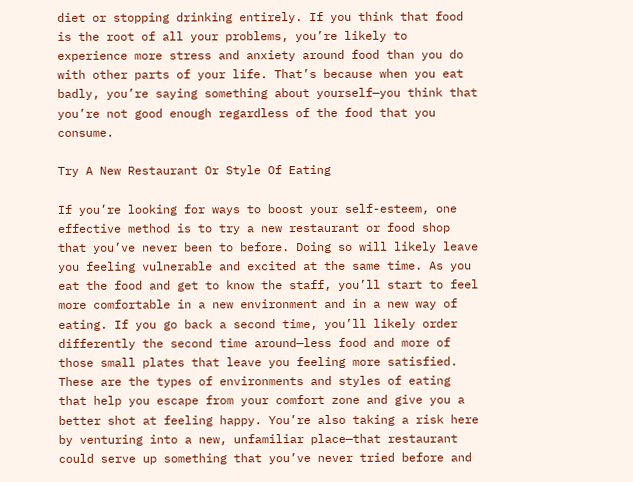diet or stopping drinking entirely. If you think that food is the root of all your problems, you’re likely to experience more stress and anxiety around food than you do with other parts of your life. That’s because when you eat badly, you’re saying something about yourself—you think that you’re not good enough regardless of the food that you consume.

Try A New Restaurant Or Style Of Eating

If you’re looking for ways to boost your self-esteem, one effective method is to try a new restaurant or food shop that you’ve never been to before. Doing so will likely leave you feeling vulnerable and excited at the same time. As you eat the food and get to know the staff, you’ll start to feel more comfortable in a new environment and in a new way of eating. If you go back a second time, you’ll likely order differently the second time around—less food and more of those small plates that leave you feeling more satisfied. These are the types of environments and styles of eating that help you escape from your comfort zone and give you a better shot at feeling happy. You’re also taking a risk here by venturing into a new, unfamiliar place—that restaurant could serve up something that you’ve never tried before and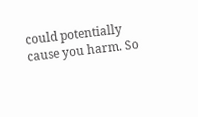could potentially cause you harm. So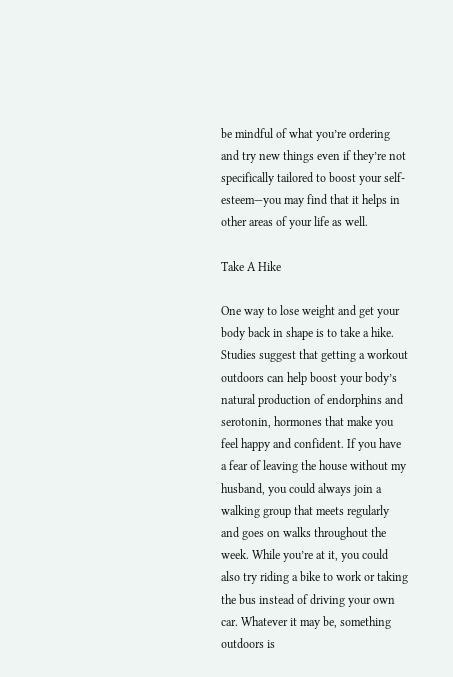be mindful of what you’re ordering and try new things even if they’re not specifically tailored to boost your self-esteem—you may find that it helps in other areas of your life as well.

Take A Hike

One way to lose weight and get your body back in shape is to take a hike. Studies suggest that getting a workout outdoors can help boost your body’s natural production of endorphins and serotonin, hormones that make you feel happy and confident. If you have a fear of leaving the house without my husband, you could always join a walking group that meets regularly and goes on walks throughout the week. While you’re at it, you could also try riding a bike to work or taking the bus instead of driving your own car. Whatever it may be, something outdoors is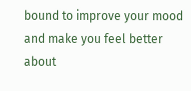bound to improve your mood and make you feel better about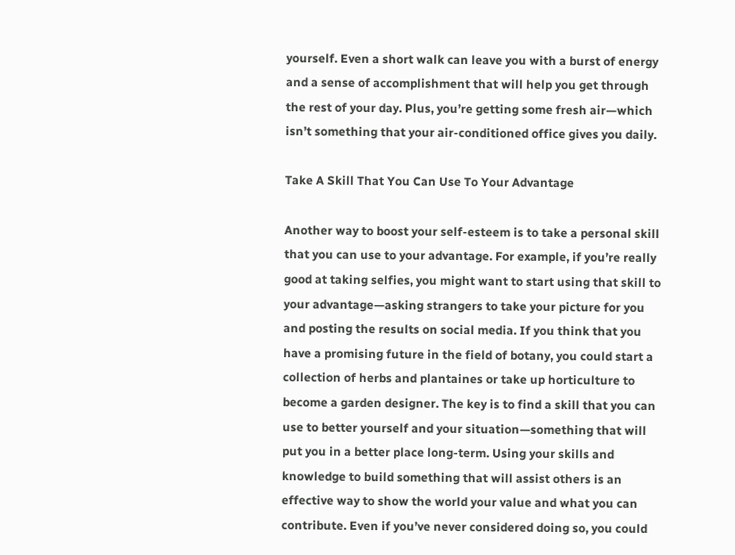yourself. Even a short walk can leave you with a burst of energy and a sense of accomplishment that will help you get through the rest of your day. Plus, you’re getting some fresh air—which isn’t something that your air-conditioned office gives you daily.

Take A Skill That You Can Use To Your Advantage

Another way to boost your self-esteem is to take a personal skill that you can use to your advantage. For example, if you’re really good at taking selfies, you might want to start using that skill to your advantage—asking strangers to take your picture for you and posting the results on social media. If you think that you have a promising future in the field of botany, you could start a collection of herbs and plantaines or take up horticulture to become a garden designer. The key is to find a skill that you can use to better yourself and your situation—something that will put you in a better place long-term. Using your skills and knowledge to build something that will assist others is an effective way to show the world your value and what you can contribute. Even if you’ve never considered doing so, you could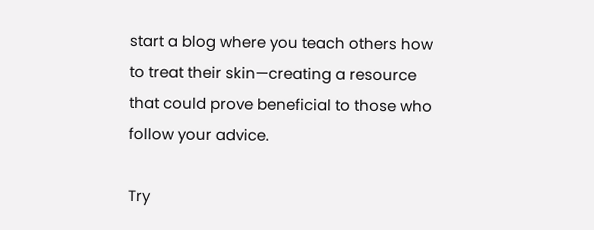start a blog where you teach others how to treat their skin—creating a resource that could prove beneficial to those who follow your advice.

Try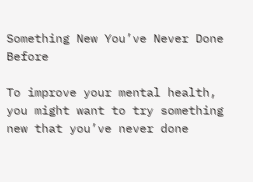Something New You’ve Never Done Before

To improve your mental health, you might want to try something new that you’ve never done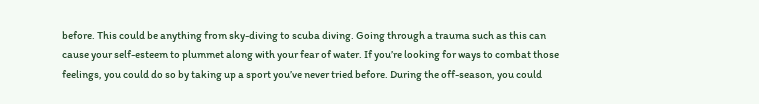before. This could be anything from sky-diving to scuba diving. Going through a trauma such as this can cause your self-esteem to plummet along with your fear of water. If you’re looking for ways to combat those feelings, you could do so by taking up a sport you’ve never tried before. During the off-season, you could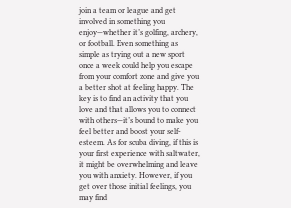join a team or league and get involved in something you enjoy—whether it’s golfing, archery, or football. Even something as simple as trying out a new sport once a week could help you escape from your comfort zone and give you a better shot at feeling happy. The key is to find an activity that you love and that allows you to connect with others—it’s bound to make you feel better and boost your self-esteem. As for scuba diving, if this is your first experience with saltwater, it might be overwhelming and leave you with anxiety. However, if you get over those initial feelings, you may find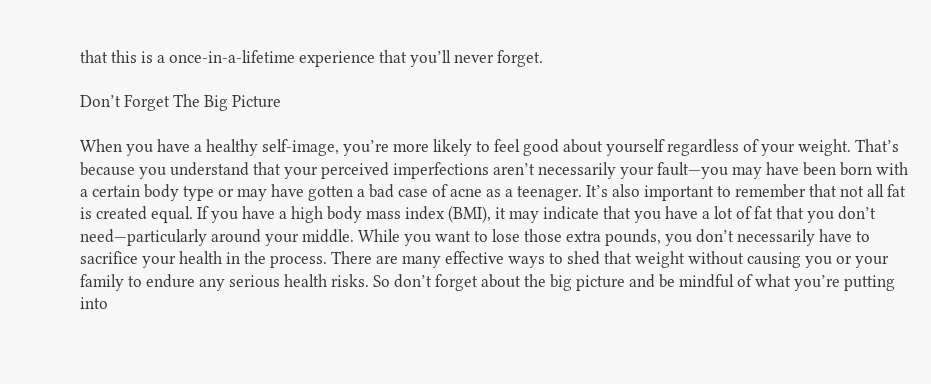that this is a once-in-a-lifetime experience that you’ll never forget.

Don’t Forget The Big Picture

When you have a healthy self-image, you’re more likely to feel good about yourself regardless of your weight. That’s because you understand that your perceived imperfections aren’t necessarily your fault—you may have been born with a certain body type or may have gotten a bad case of acne as a teenager. It’s also important to remember that not all fat is created equal. If you have a high body mass index (BMI), it may indicate that you have a lot of fat that you don’t need—particularly around your middle. While you want to lose those extra pounds, you don’t necessarily have to sacrifice your health in the process. There are many effective ways to shed that weight without causing you or your family to endure any serious health risks. So don’t forget about the big picture and be mindful of what you’re putting into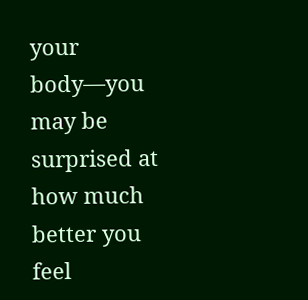your body—you may be surprised at how much better you feel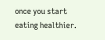once you start eating healthier.